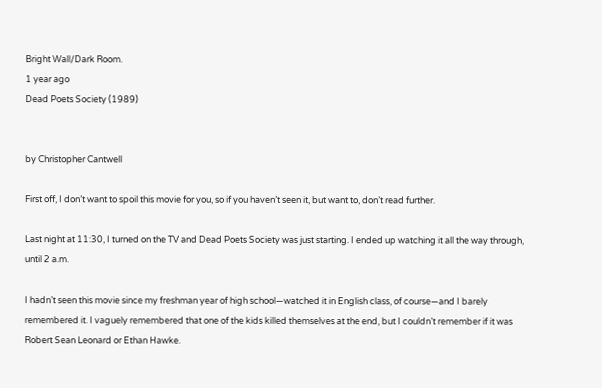Bright Wall/Dark Room.
1 year ago
Dead Poets Society (1989)


by Christopher Cantwell

First off, I don’t want to spoil this movie for you, so if you haven’t seen it, but want to, don’t read further.

Last night at 11:30, I turned on the TV and Dead Poets Society was just starting. I ended up watching it all the way through, until 2 a.m.

I hadn’t seen this movie since my freshman year of high school—watched it in English class, of course—and I barely remembered it. I vaguely remembered that one of the kids killed themselves at the end, but I couldn’t remember if it was Robert Sean Leonard or Ethan Hawke.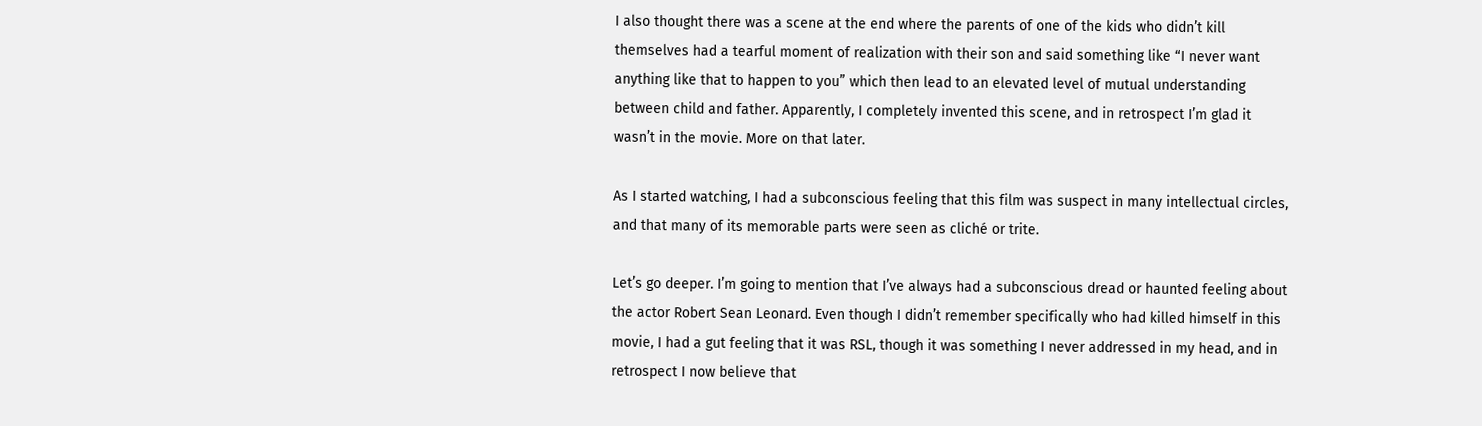I also thought there was a scene at the end where the parents of one of the kids who didn’t kill themselves had a tearful moment of realization with their son and said something like “I never want anything like that to happen to you” which then lead to an elevated level of mutual understanding between child and father. Apparently, I completely invented this scene, and in retrospect I’m glad it wasn’t in the movie. More on that later.

As I started watching, I had a subconscious feeling that this film was suspect in many intellectual circles, and that many of its memorable parts were seen as cliché or trite.

Let’s go deeper. I’m going to mention that I’ve always had a subconscious dread or haunted feeling about the actor Robert Sean Leonard. Even though I didn’t remember specifically who had killed himself in this movie, I had a gut feeling that it was RSL, though it was something I never addressed in my head, and in retrospect I now believe that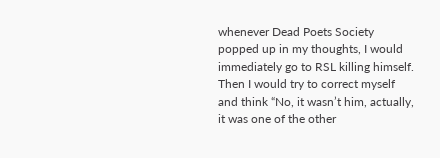whenever Dead Poets Society popped up in my thoughts, I would immediately go to RSL killing himself. Then I would try to correct myself and think “No, it wasn’t him, actually, it was one of the other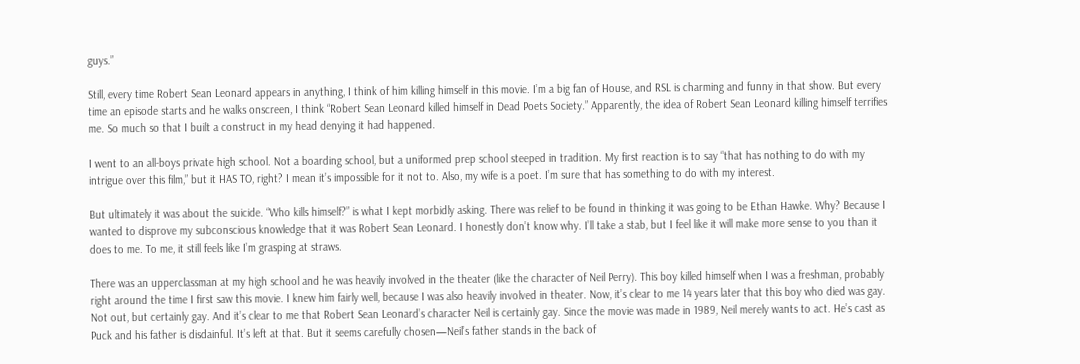guys.”

Still, every time Robert Sean Leonard appears in anything, I think of him killing himself in this movie. I’m a big fan of House, and RSL is charming and funny in that show. But every time an episode starts and he walks onscreen, I think “Robert Sean Leonard killed himself in Dead Poets Society.” Apparently, the idea of Robert Sean Leonard killing himself terrifies me. So much so that I built a construct in my head denying it had happened.

I went to an all-boys private high school. Not a boarding school, but a uniformed prep school steeped in tradition. My first reaction is to say “that has nothing to do with my intrigue over this film,” but it HAS TO, right? I mean it’s impossible for it not to. Also, my wife is a poet. I’m sure that has something to do with my interest.

But ultimately it was about the suicide. “Who kills himself?” is what I kept morbidly asking. There was relief to be found in thinking it was going to be Ethan Hawke. Why? Because I wanted to disprove my subconscious knowledge that it was Robert Sean Leonard. I honestly don’t know why. I’ll take a stab, but I feel like it will make more sense to you than it does to me. To me, it still feels like I’m grasping at straws.

There was an upperclassman at my high school and he was heavily involved in the theater (like the character of Neil Perry). This boy killed himself when I was a freshman, probably right around the time I first saw this movie. I knew him fairly well, because I was also heavily involved in theater. Now, it’s clear to me 14 years later that this boy who died was gay. Not out, but certainly gay. And it’s clear to me that Robert Sean Leonard’s character Neil is certainly gay. Since the movie was made in 1989, Neil merely wants to act. He’s cast as Puck and his father is disdainful. It’s left at that. But it seems carefully chosen—Neil’s father stands in the back of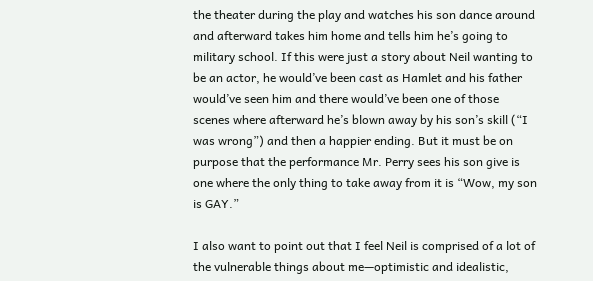the theater during the play and watches his son dance around and afterward takes him home and tells him he’s going to military school. If this were just a story about Neil wanting to be an actor, he would’ve been cast as Hamlet and his father would’ve seen him and there would’ve been one of those scenes where afterward he’s blown away by his son’s skill (“I was wrong”) and then a happier ending. But it must be on purpose that the performance Mr. Perry sees his son give is one where the only thing to take away from it is “Wow, my son is GAY.”

I also want to point out that I feel Neil is comprised of a lot of the vulnerable things about me—optimistic and idealistic,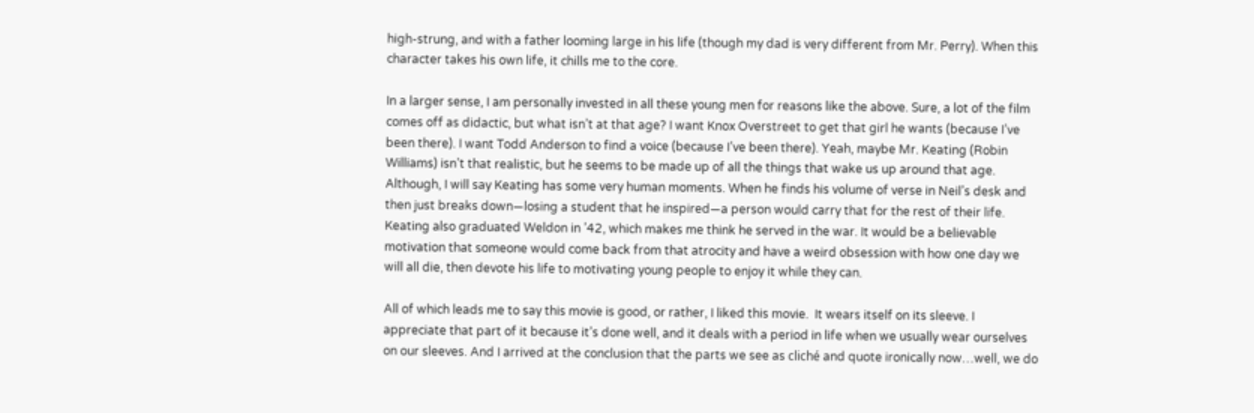high-strung, and with a father looming large in his life (though my dad is very different from Mr. Perry). When this character takes his own life, it chills me to the core.

In a larger sense, I am personally invested in all these young men for reasons like the above. Sure, a lot of the film comes off as didactic, but what isn’t at that age? I want Knox Overstreet to get that girl he wants (because I’ve been there). I want Todd Anderson to find a voice (because I’ve been there). Yeah, maybe Mr. Keating (Robin Williams) isn’t that realistic, but he seems to be made up of all the things that wake us up around that age. Although, I will say Keating has some very human moments. When he finds his volume of verse in Neil’s desk and then just breaks down—losing a student that he inspired—a person would carry that for the rest of their life. Keating also graduated Weldon in ’42, which makes me think he served in the war. It would be a believable motivation that someone would come back from that atrocity and have a weird obsession with how one day we will all die, then devote his life to motivating young people to enjoy it while they can.

All of which leads me to say this movie is good, or rather, I liked this movie.  It wears itself on its sleeve. I appreciate that part of it because it’s done well, and it deals with a period in life when we usually wear ourselves on our sleeves. And I arrived at the conclusion that the parts we see as cliché and quote ironically now…well, we do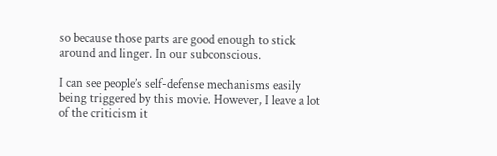so because those parts are good enough to stick around and linger. In our subconscious.

I can see people’s self-defense mechanisms easily being triggered by this movie. However, I leave a lot of the criticism it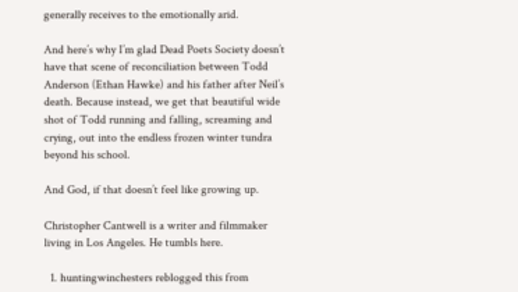generally receives to the emotionally arid.

And here’s why I’m glad Dead Poets Society doesn’t have that scene of reconciliation between Todd Anderson (Ethan Hawke) and his father after Neil’s death. Because instead, we get that beautiful wide shot of Todd running and falling, screaming and crying, out into the endless frozen winter tundra beyond his school.

And God, if that doesn’t feel like growing up.

Christopher Cantwell is a writer and filmmaker living in Los Angeles. He tumbls here.

  1. huntingwinchesters reblogged this from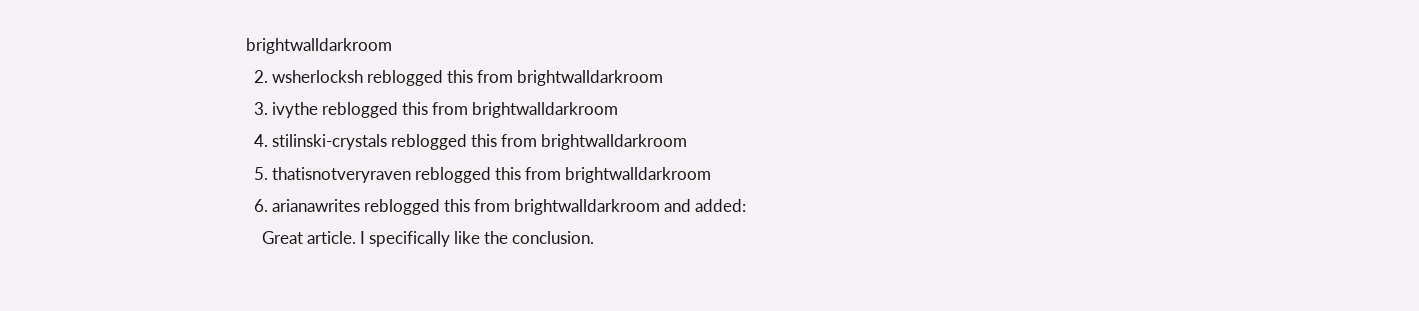brightwalldarkroom
  2. wsherlocksh reblogged this from brightwalldarkroom
  3. ivythe reblogged this from brightwalldarkroom
  4. stilinski-crystals reblogged this from brightwalldarkroom
  5. thatisnotveryraven reblogged this from brightwalldarkroom
  6. arianawrites reblogged this from brightwalldarkroom and added:
    Great article. I specifically like the conclusion.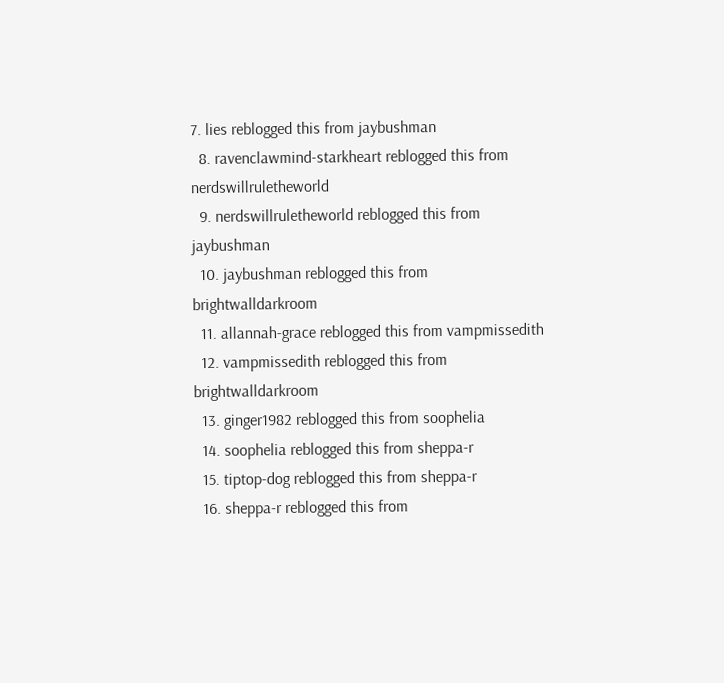7. lies reblogged this from jaybushman
  8. ravenclawmind-starkheart reblogged this from nerdswillruletheworld
  9. nerdswillruletheworld reblogged this from jaybushman
  10. jaybushman reblogged this from brightwalldarkroom
  11. allannah-grace reblogged this from vampmissedith
  12. vampmissedith reblogged this from brightwalldarkroom
  13. ginger1982 reblogged this from soophelia
  14. soophelia reblogged this from sheppa-r
  15. tiptop-dog reblogged this from sheppa-r
  16. sheppa-r reblogged this from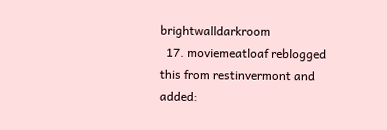brightwalldarkroom
  17. moviemeatloaf reblogged this from restinvermont and added: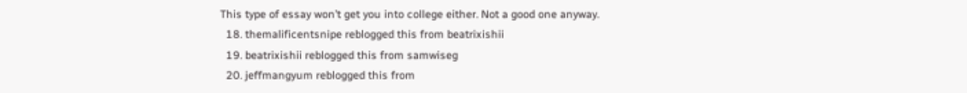This type of essay won’t get you into college either. Not a good one anyway.
  18. themalificentsnipe reblogged this from beatrixishii
  19. beatrixishii reblogged this from samwiseg
  20. jeffmangyum reblogged this from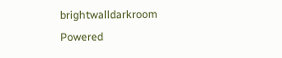brightwalldarkroom
Powered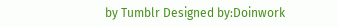by Tumblr Designed by:Doinwork